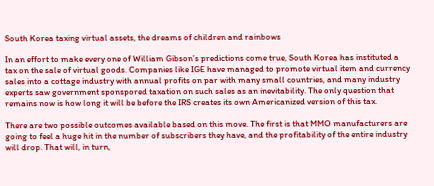South Korea taxing virtual assets, the dreams of children and rainbows

In an effort to make every one of William Gibson’s predictions come true, South Korea has instituted a tax on the sale of virtual goods. Companies like IGE have managed to promote virtual item and currency sales into a cottage industry with annual profits on par with many small countries, and many industry experts saw government sponspored taxation on such sales as an inevitability. The only question that remains now is how long it will be before the IRS creates its own Americanized version of this tax.

There are two possible outcomes available based on this move. The first is that MMO manufacturers are going to feel a huge hit in the number of subscribers they have, and the profitability of the entire industry will drop. That will, in turn,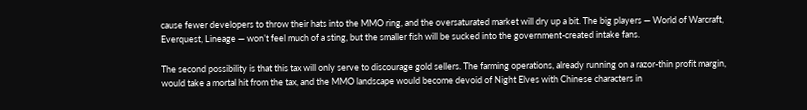cause fewer developers to throw their hats into the MMO ring, and the oversaturated market will dry up a bit. The big players — World of Warcraft, Everquest, Lineage — won’t feel much of a sting, but the smaller fish will be sucked into the government-created intake fans.

The second possibility is that this tax will only serve to discourage gold sellers. The farming operations, already running on a razor-thin profit margin, would take a mortal hit from the tax, and the MMO landscape would become devoid of Night Elves with Chinese characters in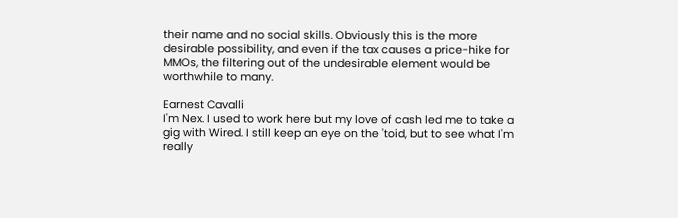their name and no social skills. Obviously this is the more desirable possibility, and even if the tax causes a price-hike for MMOs, the filtering out of the undesirable element would be worthwhile to many.

Earnest Cavalli
I'm Nex. I used to work here but my love of cash led me to take a gig with Wired. I still keep an eye on the 'toid, but to see what I'm really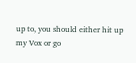up to, you should either hit up my Vox or go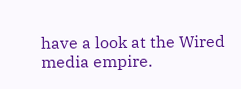have a look at the Wired media empire.